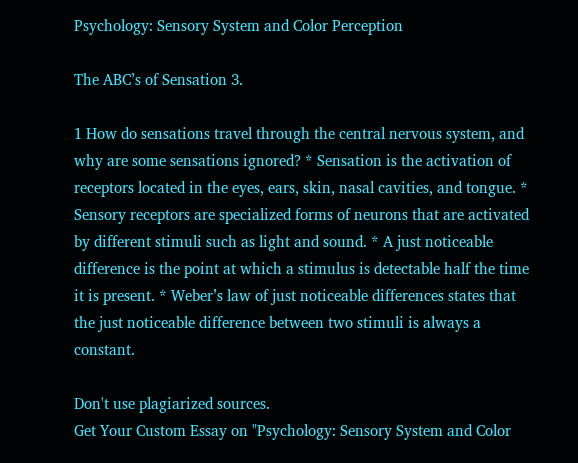Psychology: Sensory System and Color Perception

The ABC’s of Sensation 3.

1 How do sensations travel through the central nervous system, and why are some sensations ignored? * Sensation is the activation of receptors located in the eyes, ears, skin, nasal cavities, and tongue. * Sensory receptors are specialized forms of neurons that are activated by different stimuli such as light and sound. * A just noticeable difference is the point at which a stimulus is detectable half the time it is present. * Weber’s law of just noticeable differences states that the just noticeable difference between two stimuli is always a constant.

Don't use plagiarized sources.
Get Your Custom Essay on "Psychology: Sensory System and Color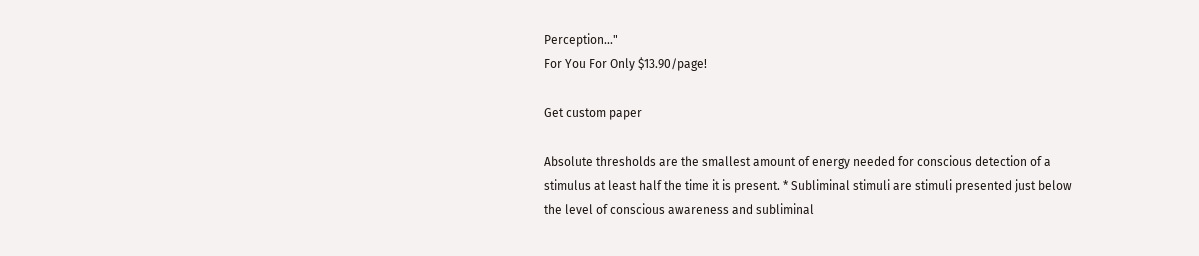Perception..."
For You For Only $13.90/page!

Get custom paper

Absolute thresholds are the smallest amount of energy needed for conscious detection of a stimulus at least half the time it is present. * Subliminal stimuli are stimuli presented just below the level of conscious awareness and subliminal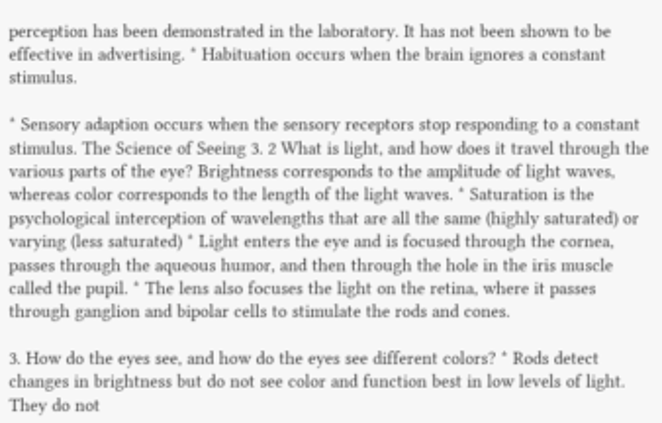perception has been demonstrated in the laboratory. It has not been shown to be effective in advertising. * Habituation occurs when the brain ignores a constant stimulus.

* Sensory adaption occurs when the sensory receptors stop responding to a constant stimulus. The Science of Seeing 3. 2 What is light, and how does it travel through the various parts of the eye? Brightness corresponds to the amplitude of light waves, whereas color corresponds to the length of the light waves. * Saturation is the psychological interception of wavelengths that are all the same (highly saturated) or varying (less saturated) * Light enters the eye and is focused through the cornea, passes through the aqueous humor, and then through the hole in the iris muscle called the pupil. * The lens also focuses the light on the retina, where it passes through ganglion and bipolar cells to stimulate the rods and cones.

3. How do the eyes see, and how do the eyes see different colors? * Rods detect changes in brightness but do not see color and function best in low levels of light. They do not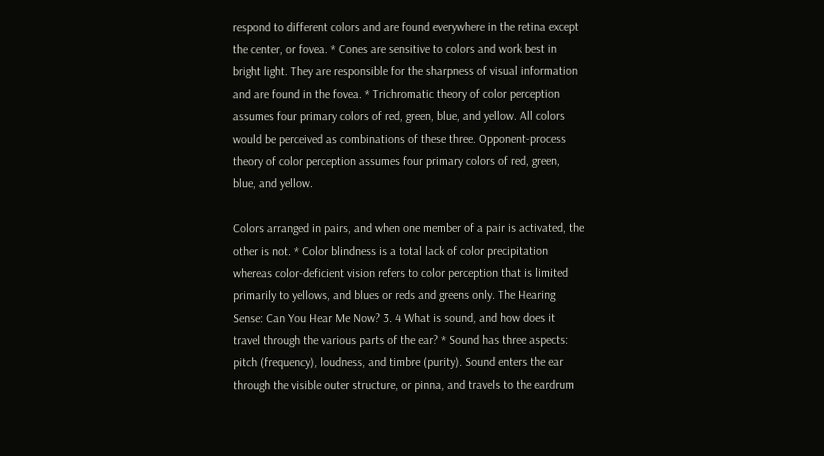respond to different colors and are found everywhere in the retina except the center, or fovea. * Cones are sensitive to colors and work best in bright light. They are responsible for the sharpness of visual information and are found in the fovea. * Trichromatic theory of color perception assumes four primary colors of red, green, blue, and yellow. All colors would be perceived as combinations of these three. Opponent-process theory of color perception assumes four primary colors of red, green, blue, and yellow.

Colors arranged in pairs, and when one member of a pair is activated, the other is not. * Color blindness is a total lack of color precipitation whereas color-deficient vision refers to color perception that is limited primarily to yellows, and blues or reds and greens only. The Hearing Sense: Can You Hear Me Now? 3. 4 What is sound, and how does it travel through the various parts of the ear? * Sound has three aspects: pitch (frequency), loudness, and timbre (purity). Sound enters the ear through the visible outer structure, or pinna, and travels to the eardrum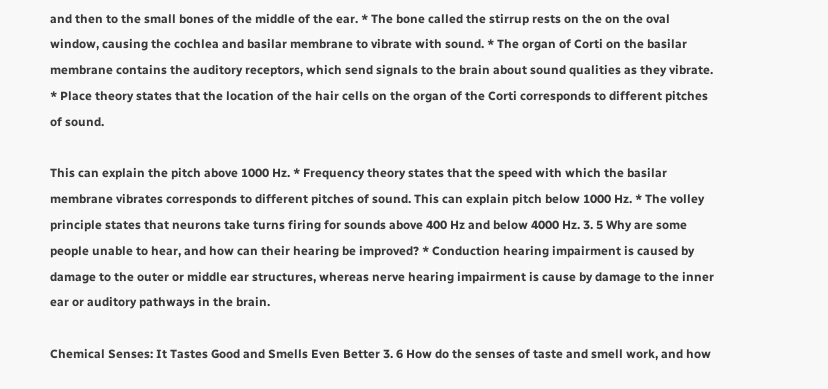and then to the small bones of the middle of the ear. * The bone called the stirrup rests on the on the oval window, causing the cochlea and basilar membrane to vibrate with sound. * The organ of Corti on the basilar membrane contains the auditory receptors, which send signals to the brain about sound qualities as they vibrate. * Place theory states that the location of the hair cells on the organ of the Corti corresponds to different pitches of sound.

This can explain the pitch above 1000 Hz. * Frequency theory states that the speed with which the basilar membrane vibrates corresponds to different pitches of sound. This can explain pitch below 1000 Hz. * The volley principle states that neurons take turns firing for sounds above 400 Hz and below 4000 Hz. 3. 5 Why are some people unable to hear, and how can their hearing be improved? * Conduction hearing impairment is caused by damage to the outer or middle ear structures, whereas nerve hearing impairment is cause by damage to the inner ear or auditory pathways in the brain.

Chemical Senses: It Tastes Good and Smells Even Better 3. 6 How do the senses of taste and smell work, and how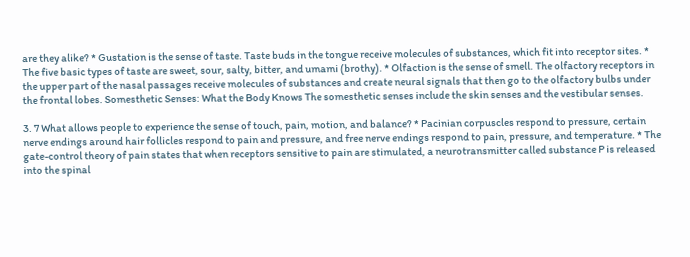are they alike? * Gustation is the sense of taste. Taste buds in the tongue receive molecules of substances, which fit into receptor sites. * The five basic types of taste are sweet, sour, salty, bitter, and umami (brothy). * Olfaction is the sense of smell. The olfactory receptors in the upper part of the nasal passages receive molecules of substances and create neural signals that then go to the olfactory bulbs under the frontal lobes. Somesthetic Senses: What the Body Knows The somesthetic senses include the skin senses and the vestibular senses.

3. 7 What allows people to experience the sense of touch, pain, motion, and balance? * Pacinian corpuscles respond to pressure, certain nerve endings around hair follicles respond to pain and pressure, and free nerve endings respond to pain, pressure, and temperature. * The gate-control theory of pain states that when receptors sensitive to pain are stimulated, a neurotransmitter called substance P is released into the spinal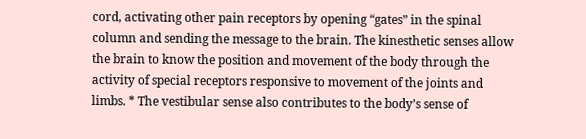cord, activating other pain receptors by opening “gates” in the spinal column and sending the message to the brain. The kinesthetic senses allow the brain to know the position and movement of the body through the activity of special receptors responsive to movement of the joints and limbs. * The vestibular sense also contributes to the body’s sense of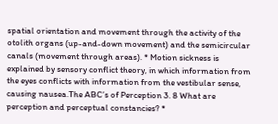spatial orientation and movement through the activity of the otolith organs (up-and-down movement) and the semicircular canals (movement through areas). * Motion sickness is explained by sensory conflict theory, in which information from the eyes conflicts with information from the vestibular sense, causing nausea.The ABC’s of Perception 3. 8 What are perception and perceptual constancies? *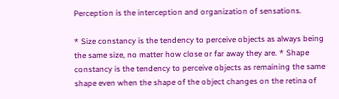Perception is the interception and organization of sensations.

* Size constancy is the tendency to perceive objects as always being the same size, no matter how close or far away they are. * Shape constancy is the tendency to perceive objects as remaining the same shape even when the shape of the object changes on the retina of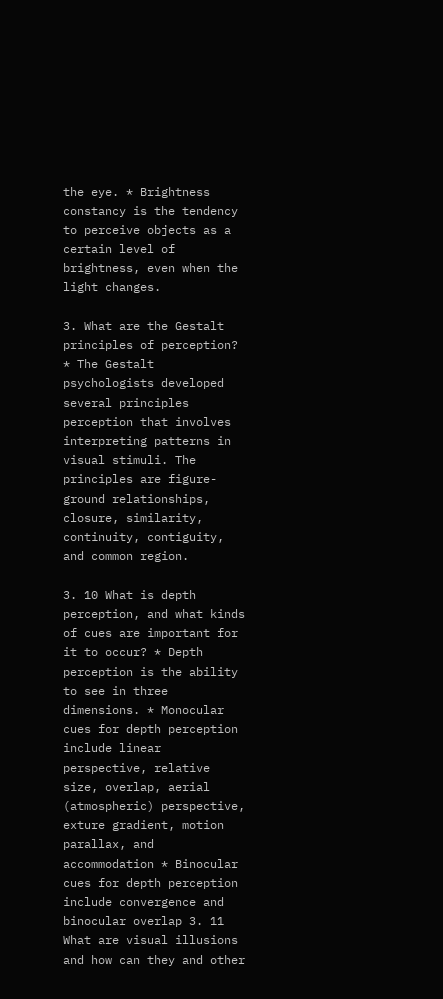the eye. * Brightness constancy is the tendency to perceive objects as a certain level of brightness, even when the light changes.

3. What are the Gestalt principles of perception? * The Gestalt psychologists developed several principles perception that involves interpreting patterns in visual stimuli. The principles are figure-ground relationships, closure, similarity, continuity, contiguity, and common region.

3. 10 What is depth perception, and what kinds of cues are important for it to occur? * Depth perception is the ability to see in three dimensions. * Monocular cues for depth perception include linear perspective, relative size, overlap, aerial (atmospheric) perspective, exture gradient, motion parallax, and accommodation * Binocular cues for depth perception include convergence and binocular overlap 3. 11 What are visual illusions and how can they and other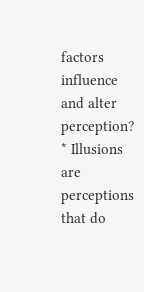factors influence and alter perception? * Illusions are perceptions that do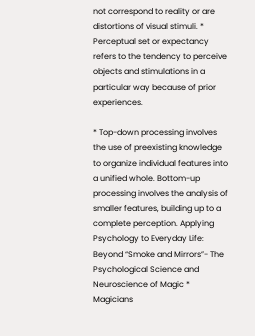not correspond to reality or are distortions of visual stimuli. * Perceptual set or expectancy refers to the tendency to perceive objects and stimulations in a particular way because of prior experiences.

* Top-down processing involves the use of preexisting knowledge to organize individual features into a unified whole. Bottom-up processing involves the analysis of smaller features, building up to a complete perception. Applying Psychology to Everyday Life: Beyond “Smoke and Mirrors”- The Psychological Science and Neuroscience of Magic * Magicians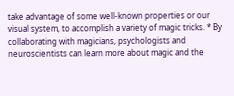take advantage of some well-known properties or our visual system, to accomplish a variety of magic tricks. * By collaborating with magicians, psychologists and neuroscientists can learn more about magic and the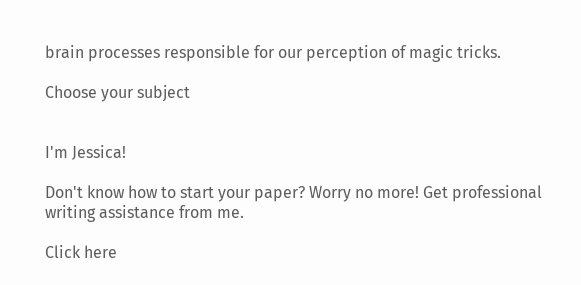brain processes responsible for our perception of magic tricks.

Choose your subject


I'm Jessica!

Don't know how to start your paper? Worry no more! Get professional writing assistance from me.

Click here